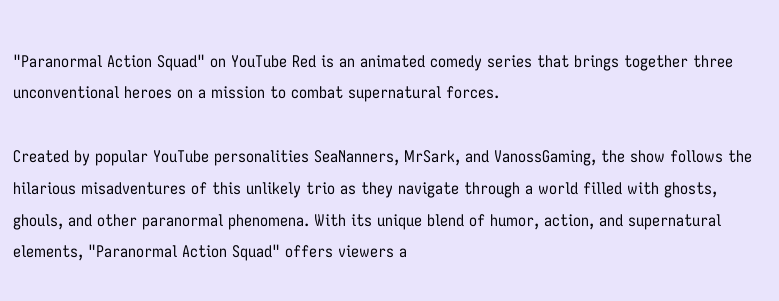"Paranormal Action Squad" on YouTube Red is an animated comedy series that brings together three unconventional heroes on a mission to combat supernatural forces.

Created by popular YouTube personalities SeaNanners, MrSark, and VanossGaming, the show follows the hilarious misadventures of this unlikely trio as they navigate through a world filled with ghosts, ghouls, and other paranormal phenomena. With its unique blend of humor, action, and supernatural elements, "Paranormal Action Squad" offers viewers a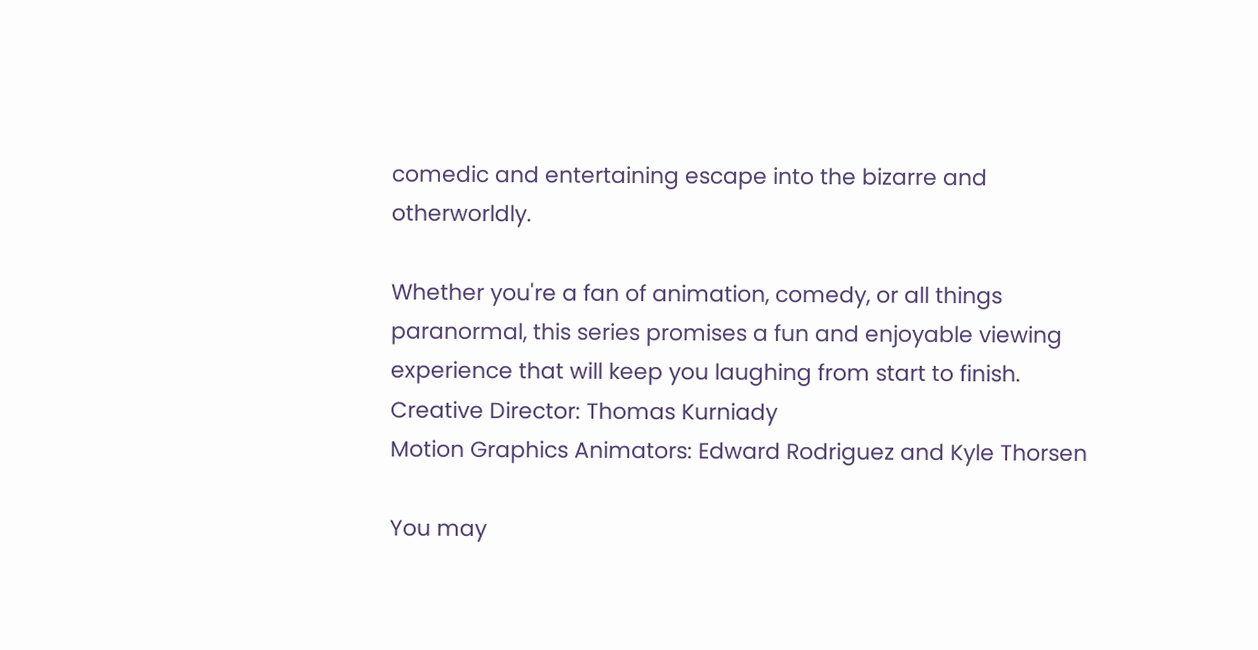comedic and entertaining escape into the bizarre and otherworldly.

Whether you're a fan of animation, comedy, or all things paranormal, this series promises a fun and enjoyable viewing experience that will keep you laughing from start to finish.
Creative Director: Thomas Kurniady
Motion Graphics Animators: Edward Rodriguez and Kyle Thorsen

You may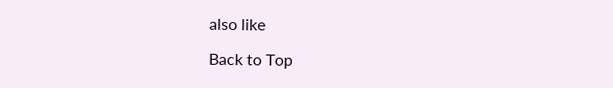also like

Back to Top